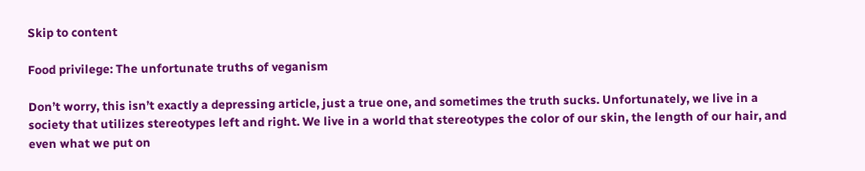Skip to content

Food privilege: The unfortunate truths of veganism

Don’t worry, this isn’t exactly a depressing article, just a true one, and sometimes the truth sucks. Unfortunately, we live in a society that utilizes stereotypes left and right. We live in a world that stereotypes the color of our skin, the length of our hair, and even what we put on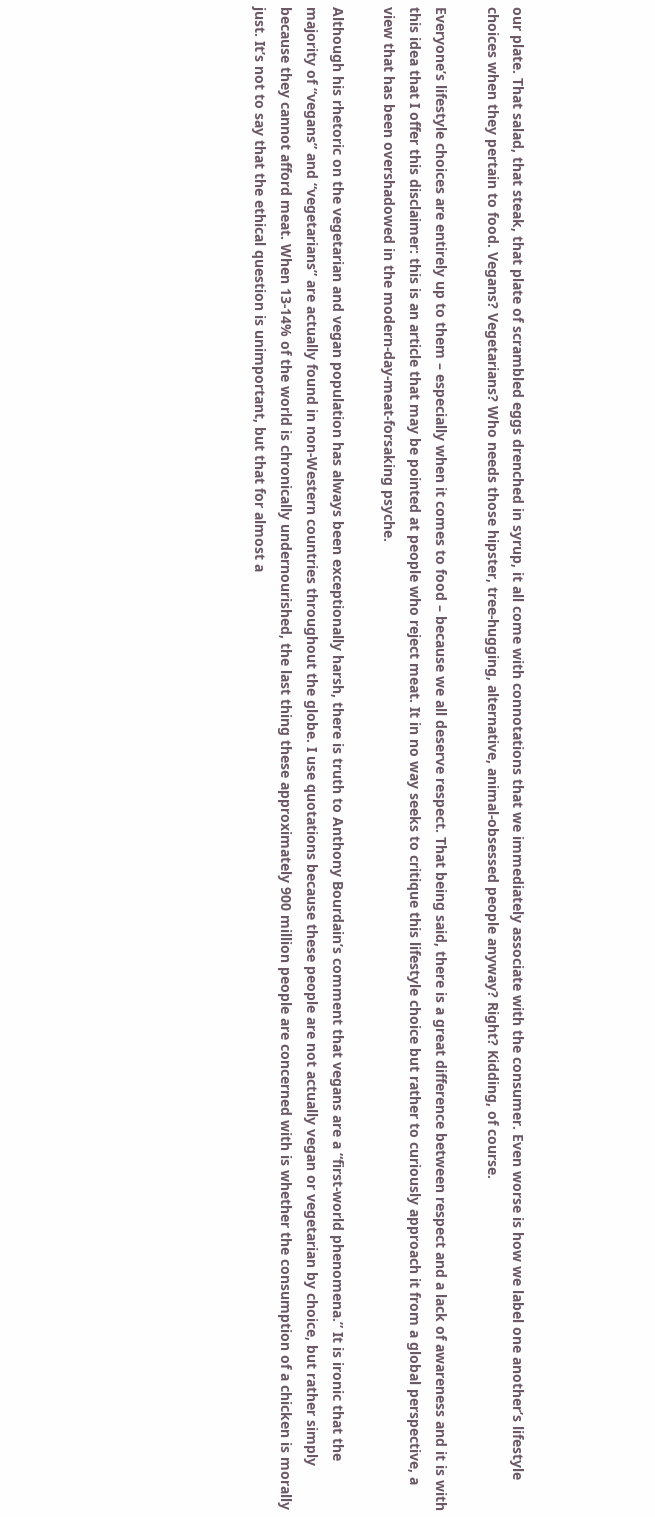our plate. That salad, that steak, that plate of scrambled eggs drenched in syrup, it all come with connotations that we immediately associate with the consumer. Even worse is how we label one another’s lifestyle choices when they pertain to food. Vegans? Vegetarians? Who needs those hipster, tree-hugging, alternative, animal-obsessed people anyway? Right? Kidding, of course.

Everyone’s lifestyle choices are entirely up to them – especially when it comes to food – because we all deserve respect. That being said, there is a great difference between respect and a lack of awareness and it is with this idea that I offer this disclaimer: this is an article that may be pointed at people who reject meat. It in no way seeks to critique this lifestyle choice but rather to curiously approach it from a global perspective, a view that has been overshadowed in the modern-day-meat-forsaking psyche.

Although his rhetoric on the vegetarian and vegan population has always been exceptionally harsh, there is truth to Anthony Bourdain’s comment that vegans are a “first-world phenomena.” It is ironic that the majority of “vegans” and “vegetarians” are actually found in non-Western countries throughout the globe. I use quotations because these people are not actually vegan or vegetarian by choice, but rather simply because they cannot afford meat. When 13-14% of the world is chronically undernourished, the last thing these approximately 900 million people are concerned with is whether the consumption of a chicken is morally just. It’s not to say that the ethical question is unimportant, but that for almost a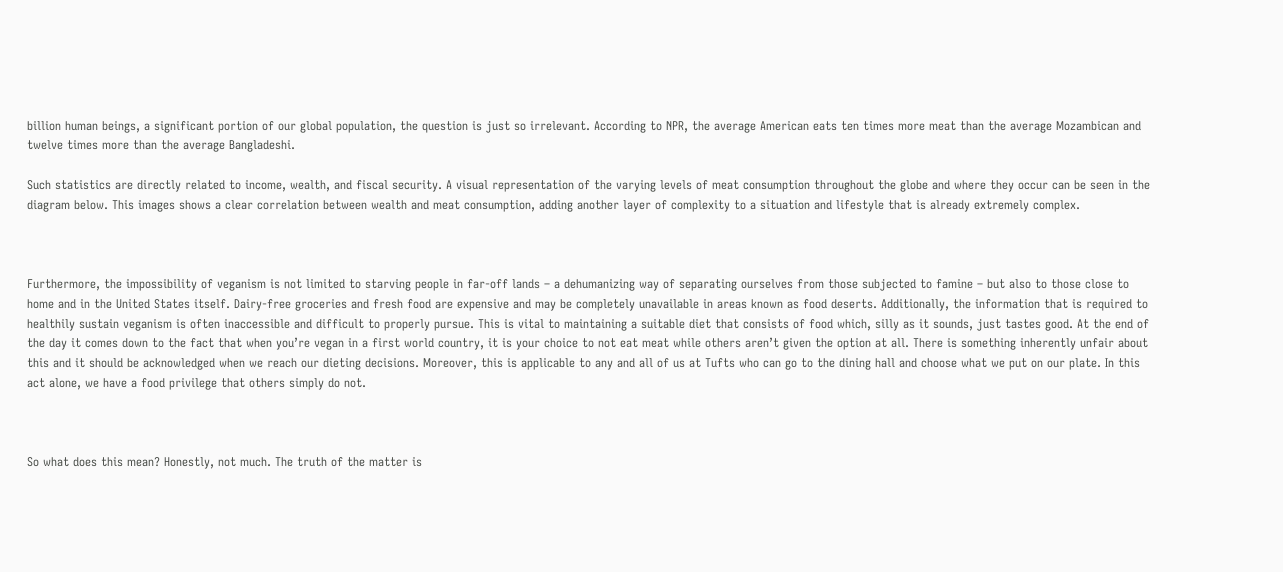billion human beings, a significant portion of our global population, the question is just so irrelevant. According to NPR, the average American eats ten times more meat than the average Mozambican and twelve times more than the average Bangladeshi.

Such statistics are directly related to income, wealth, and fiscal security. A visual representation of the varying levels of meat consumption throughout the globe and where they occur can be seen in the diagram below. This images shows a clear correlation between wealth and meat consumption, adding another layer of complexity to a situation and lifestyle that is already extremely complex.



Furthermore, the impossibility of veganism is not limited to starving people in far-off lands – a dehumanizing way of separating ourselves from those subjected to famine – but also to those close to home and in the United States itself. Dairy-free groceries and fresh food are expensive and may be completely unavailable in areas known as food deserts. Additionally, the information that is required to healthily sustain veganism is often inaccessible and difficult to properly pursue. This is vital to maintaining a suitable diet that consists of food which, silly as it sounds, just tastes good. At the end of the day it comes down to the fact that when you’re vegan in a first world country, it is your choice to not eat meat while others aren’t given the option at all. There is something inherently unfair about this and it should be acknowledged when we reach our dieting decisions. Moreover, this is applicable to any and all of us at Tufts who can go to the dining hall and choose what we put on our plate. In this act alone, we have a food privilege that others simply do not.



So what does this mean? Honestly, not much. The truth of the matter is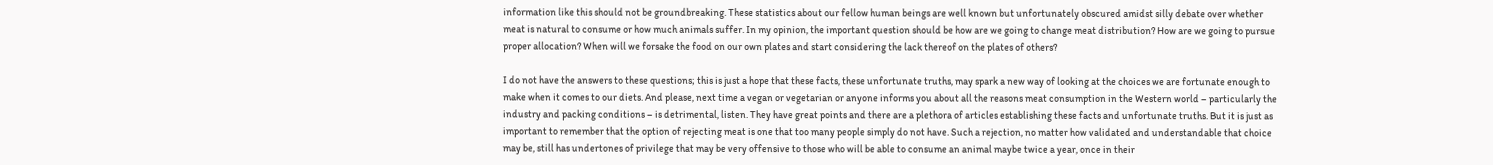information like this should not be groundbreaking. These statistics about our fellow human beings are well known but unfortunately obscured amidst silly debate over whether meat is natural to consume or how much animals suffer. In my opinion, the important question should be how are we going to change meat distribution? How are we going to pursue proper allocation? When will we forsake the food on our own plates and start considering the lack thereof on the plates of others?

I do not have the answers to these questions; this is just a hope that these facts, these unfortunate truths, may spark a new way of looking at the choices we are fortunate enough to make when it comes to our diets. And please, next time a vegan or vegetarian or anyone informs you about all the reasons meat consumption in the Western world – particularly the industry and packing conditions – is detrimental, listen. They have great points and there are a plethora of articles establishing these facts and unfortunate truths. But it is just as important to remember that the option of rejecting meat is one that too many people simply do not have. Such a rejection, no matter how validated and understandable that choice may be, still has undertones of privilege that may be very offensive to those who will be able to consume an animal maybe twice a year, once in their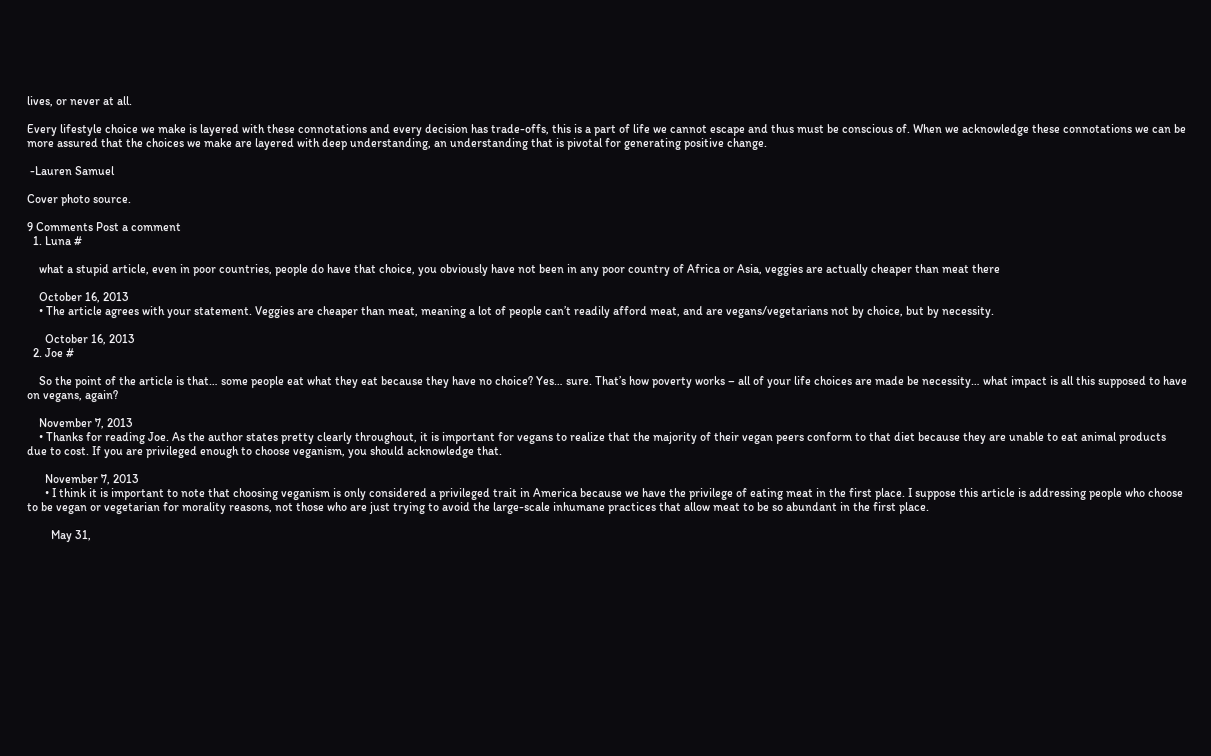lives, or never at all.

Every lifestyle choice we make is layered with these connotations and every decision has trade-offs, this is a part of life we cannot escape and thus must be conscious of. When we acknowledge these connotations we can be more assured that the choices we make are layered with deep understanding, an understanding that is pivotal for generating positive change.

 -Lauren Samuel

Cover photo source.

9 Comments Post a comment
  1. Luna #

    what a stupid article, even in poor countries, people do have that choice, you obviously have not been in any poor country of Africa or Asia, veggies are actually cheaper than meat there

    October 16, 2013
    • The article agrees with your statement. Veggies are cheaper than meat, meaning a lot of people can’t readily afford meat, and are vegans/vegetarians not by choice, but by necessity.

      October 16, 2013
  2. Joe #

    So the point of the article is that… some people eat what they eat because they have no choice? Yes… sure. That’s how poverty works – all of your life choices are made be necessity… what impact is all this supposed to have on vegans, again?

    November 7, 2013
    • Thanks for reading Joe. As the author states pretty clearly throughout, it is important for vegans to realize that the majority of their vegan peers conform to that diet because they are unable to eat animal products due to cost. If you are privileged enough to choose veganism, you should acknowledge that.

      November 7, 2013
      • I think it is important to note that choosing veganism is only considered a privileged trait in America because we have the privilege of eating meat in the first place. I suppose this article is addressing people who choose to be vegan or vegetarian for morality reasons, not those who are just trying to avoid the large-scale inhumane practices that allow meat to be so abundant in the first place.

        May 31,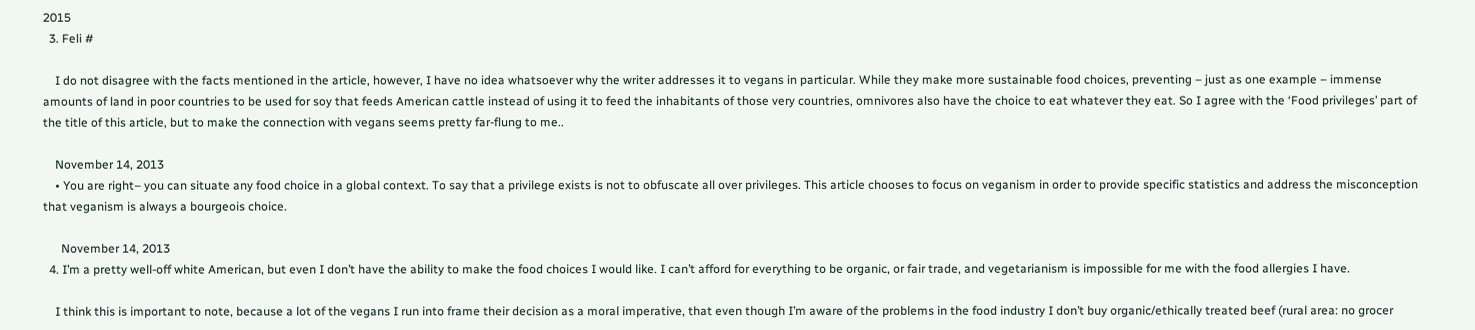2015
  3. Feli #

    I do not disagree with the facts mentioned in the article, however, I have no idea whatsoever why the writer addresses it to vegans in particular. While they make more sustainable food choices, preventing – just as one example – immense amounts of land in poor countries to be used for soy that feeds American cattle instead of using it to feed the inhabitants of those very countries, omnivores also have the choice to eat whatever they eat. So I agree with the ‘Food privileges’ part of the title of this article, but to make the connection with vegans seems pretty far-flung to me..

    November 14, 2013
    • You are right– you can situate any food choice in a global context. To say that a privilege exists is not to obfuscate all over privileges. This article chooses to focus on veganism in order to provide specific statistics and address the misconception that veganism is always a bourgeois choice.

      November 14, 2013
  4. I’m a pretty well-off white American, but even I don’t have the ability to make the food choices I would like. I can’t afford for everything to be organic, or fair trade, and vegetarianism is impossible for me with the food allergies I have.

    I think this is important to note, because a lot of the vegans I run into frame their decision as a moral imperative, that even though I’m aware of the problems in the food industry I don’t buy organic/ethically treated beef (rural area: no grocer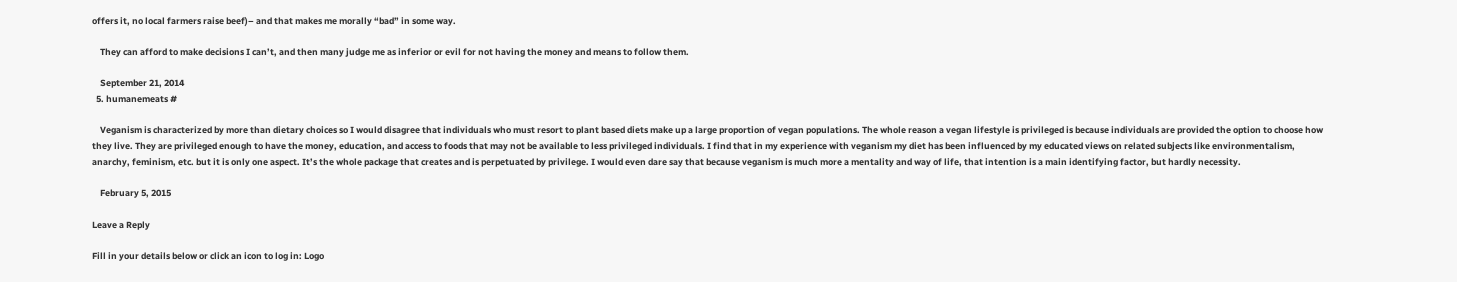offers it, no local farmers raise beef)– and that makes me morally “bad” in some way.

    They can afford to make decisions I can’t, and then many judge me as inferior or evil for not having the money and means to follow them.

    September 21, 2014
  5. humanemeats #

    Veganism is characterized by more than dietary choices so I would disagree that individuals who must resort to plant based diets make up a large proportion of vegan populations. The whole reason a vegan lifestyle is privileged is because individuals are provided the option to choose how they live. They are privileged enough to have the money, education, and access to foods that may not be available to less privileged individuals. I find that in my experience with veganism my diet has been influenced by my educated views on related subjects like environmentalism, anarchy, feminism, etc. but it is only one aspect. It’s the whole package that creates and is perpetuated by privilege. I would even dare say that because veganism is much more a mentality and way of life, that intention is a main identifying factor, but hardly necessity.

    February 5, 2015

Leave a Reply

Fill in your details below or click an icon to log in: Logo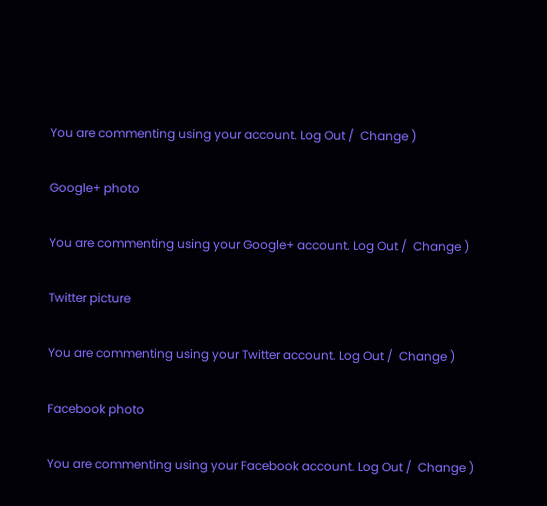You are commenting using your account. Log Out /  Change )

Google+ photo

You are commenting using your Google+ account. Log Out /  Change )

Twitter picture

You are commenting using your Twitter account. Log Out /  Change )

Facebook photo

You are commenting using your Facebook account. Log Out /  Change )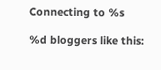Connecting to %s

%d bloggers like this: